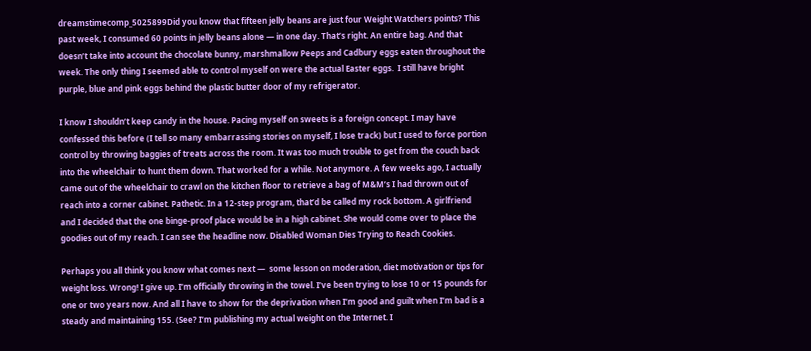dreamstimecomp_5025899Did you know that fifteen jelly beans are just four Weight Watchers points? This past week, I consumed 60 points in jelly beans alone — in one day. That’s right. An entire bag. And that doesn’t take into account the chocolate bunny, marshmallow Peeps and Cadbury eggs eaten throughout the week. The only thing I seemed able to control myself on were the actual Easter eggs.  I still have bright purple, blue and pink eggs behind the plastic butter door of my refrigerator.

I know I shouldn’t keep candy in the house. Pacing myself on sweets is a foreign concept. I may have confessed this before (I tell so many embarrassing stories on myself, I lose track) but I used to force portion control by throwing baggies of treats across the room. It was too much trouble to get from the couch back into the wheelchair to hunt them down. That worked for a while. Not anymore. A few weeks ago, I actually came out of the wheelchair to crawl on the kitchen floor to retrieve a bag of M&M’s I had thrown out of reach into a corner cabinet. Pathetic. In a 12-step program, that’d be called my rock bottom. A girlfriend and I decided that the one binge-proof place would be in a high cabinet. She would come over to place the goodies out of my reach. I can see the headline now. Disabled Woman Dies Trying to Reach Cookies.

Perhaps you all think you know what comes next —  some lesson on moderation, diet motivation or tips for weight loss. Wrong! I give up. I’m officially throwing in the towel. I’ve been trying to lose 10 or 15 pounds for one or two years now. And all I have to show for the deprivation when I’m good and guilt when I’m bad is a steady and maintaining 155. (See? I’m publishing my actual weight on the Internet. I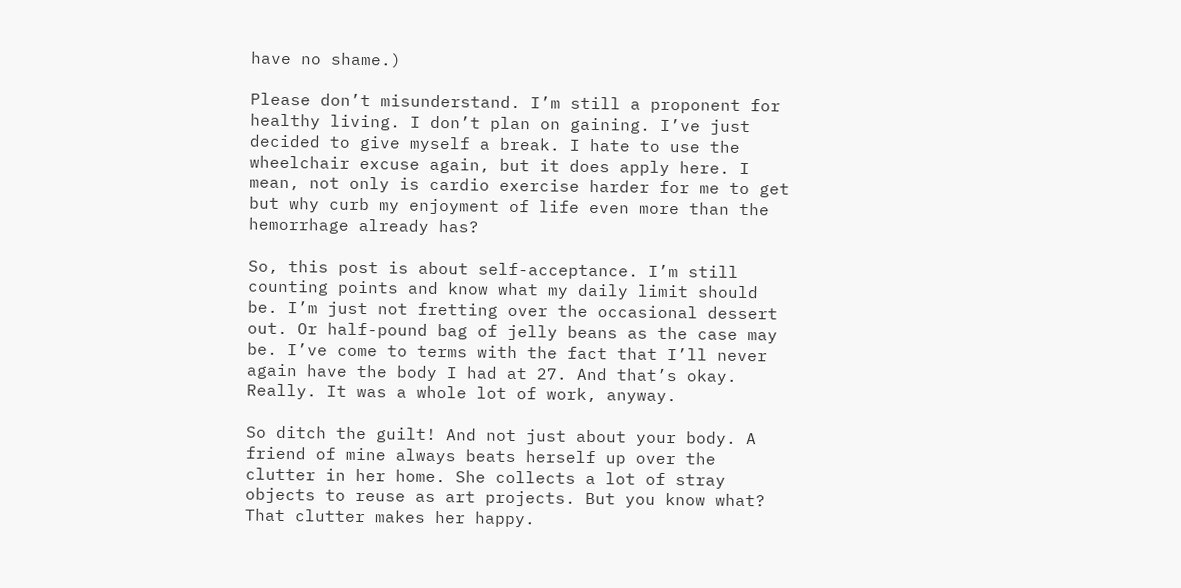have no shame.)

Please don’t misunderstand. I’m still a proponent for healthy living. I don’t plan on gaining. I’ve just decided to give myself a break. I hate to use the wheelchair excuse again, but it does apply here. I mean, not only is cardio exercise harder for me to get but why curb my enjoyment of life even more than the hemorrhage already has?

So, this post is about self-acceptance. I’m still counting points and know what my daily limit should be. I’m just not fretting over the occasional dessert out. Or half-pound bag of jelly beans as the case may be. I’ve come to terms with the fact that I’ll never again have the body I had at 27. And that’s okay. Really. It was a whole lot of work, anyway.

So ditch the guilt! And not just about your body. A friend of mine always beats herself up over the clutter in her home. She collects a lot of stray objects to reuse as art projects. But you know what? That clutter makes her happy.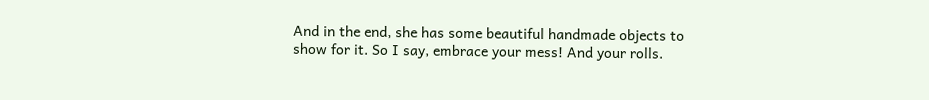And in the end, she has some beautiful handmade objects to show for it. So I say, embrace your mess! And your rolls.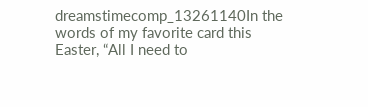dreamstimecomp_13261140In the words of my favorite card this Easter, “All I need to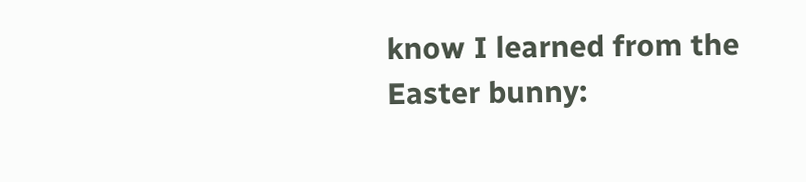know I learned from the Easter bunny: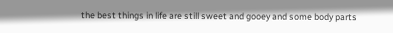the best things in life are still sweet and gooey and some body parts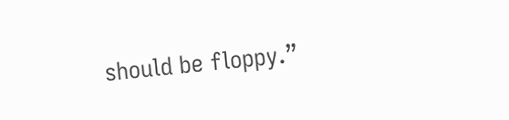should be floppy.”